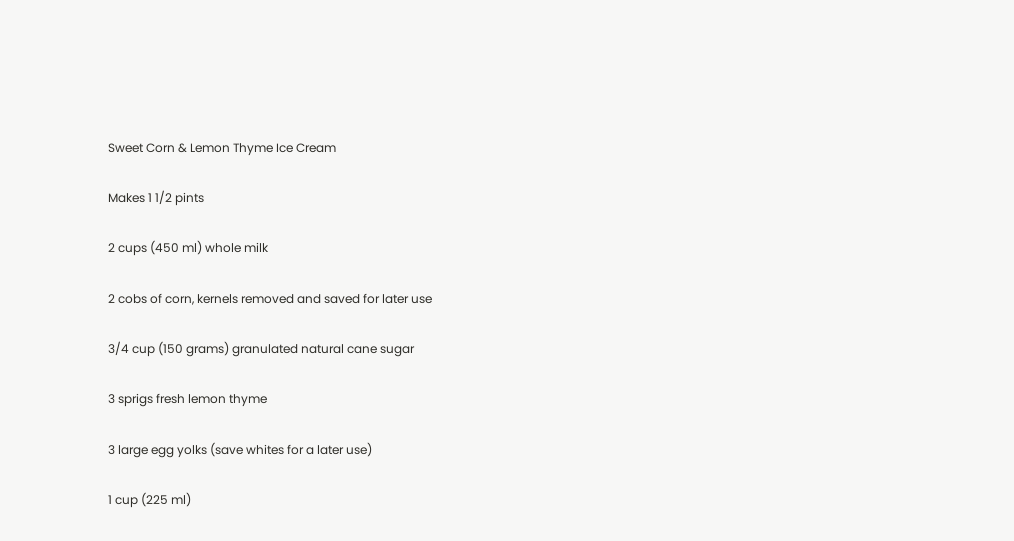Sweet Corn & Lemon Thyme Ice Cream

Makes 1 1/2 pints

2 cups (450 ml) whole milk

2 cobs of corn, kernels removed and saved for later use

3/4 cup (150 grams) granulated natural cane sugar

3 sprigs fresh lemon thyme

3 large egg yolks (save whites for a later use)

1 cup (225 ml)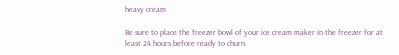heavy cream

Be sure to place the freezer bowl of your ice cream maker in the freezer for at least 24 hours before ready to churn.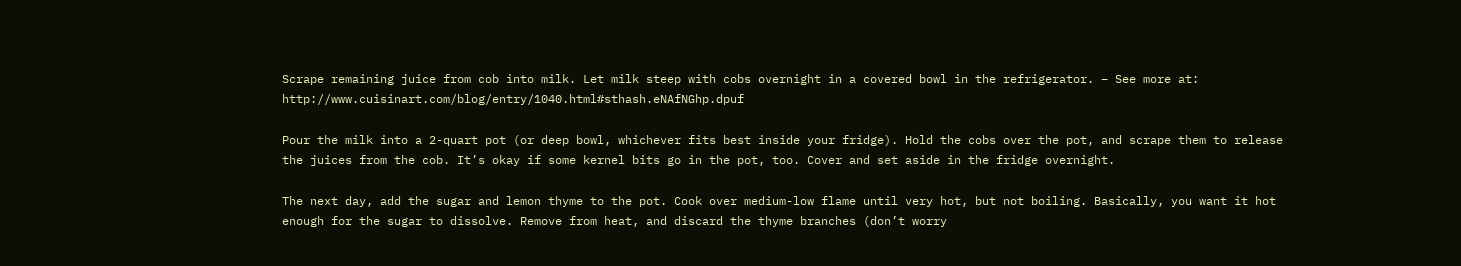Scrape remaining juice from cob into milk. Let milk steep with cobs overnight in a covered bowl in the refrigerator. – See more at: http://www.cuisinart.com/blog/entry/1040.html#sthash.eNAfNGhp.dpuf

Pour the milk into a 2-quart pot (or deep bowl, whichever fits best inside your fridge). Hold the cobs over the pot, and scrape them to release the juices from the cob. It’s okay if some kernel bits go in the pot, too. Cover and set aside in the fridge overnight.

The next day, add the sugar and lemon thyme to the pot. Cook over medium-low flame until very hot, but not boiling. Basically, you want it hot enough for the sugar to dissolve. Remove from heat, and discard the thyme branches (don’t worry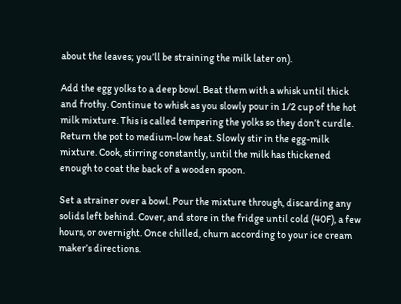about the leaves; you’ll be straining the milk later on).

Add the egg yolks to a deep bowl. Beat them with a whisk until thick and frothy. Continue to whisk as you slowly pour in 1/2 cup of the hot milk mixture. This is called tempering the yolks so they don’t curdle. Return the pot to medium-low heat. Slowly stir in the egg-milk mixture. Cook, stirring constantly, until the milk has thickened enough to coat the back of a wooden spoon.

Set a strainer over a bowl. Pour the mixture through, discarding any solids left behind. Cover, and store in the fridge until cold (40F), a few hours, or overnight. Once chilled, churn according to your ice cream maker’s directions.